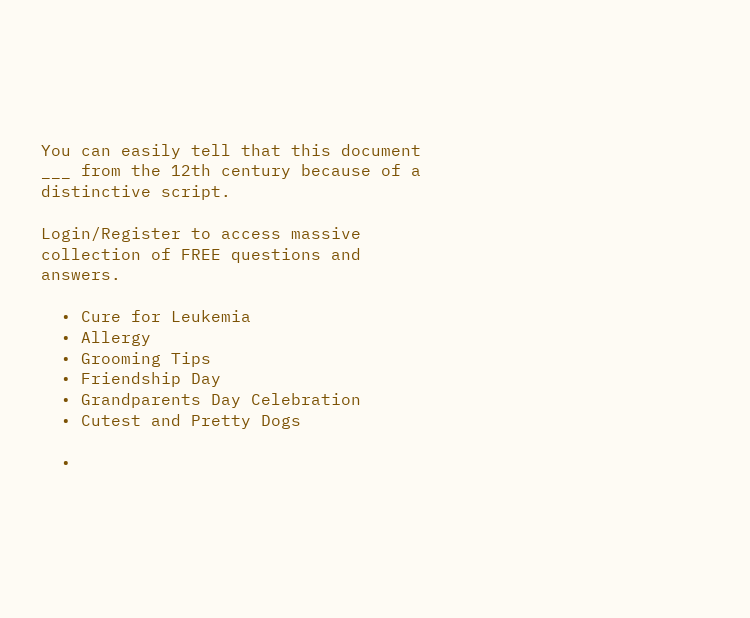You can easily tell that this document ___ from the 12th century because of a distinctive script.

Login/Register to access massive collection of FREE questions and answers.

  • Cure for Leukemia
  • Allergy
  • Grooming Tips
  • Friendship Day
  • Grandparents Day Celebration
  • Cutest and Pretty Dogs

  •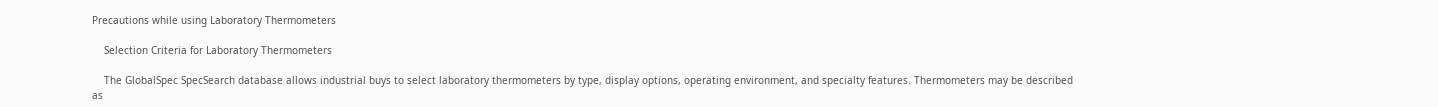Precautions while using Laboratory Thermometers

    Selection Criteria for Laboratory Thermometers

    The GlobalSpec SpecSearch database allows industrial buys to select laboratory thermometers by type, display options, operating environment, and specialty features. Thermometers may be described as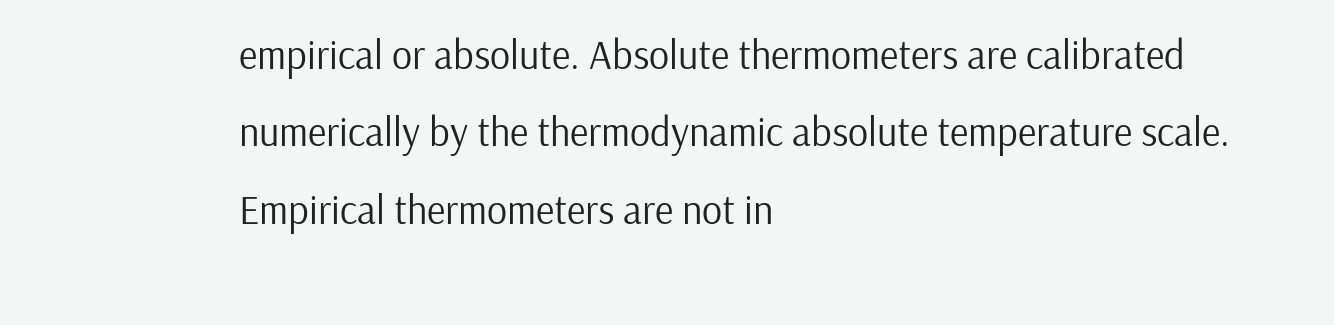empirical or absolute. Absolute thermometers are calibrated numerically by the thermodynamic absolute temperature scale. Empirical thermometers are not in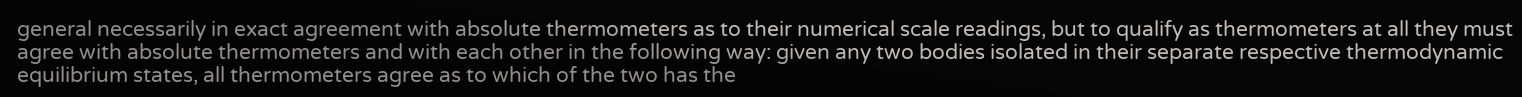general necessarily in exact agreement with absolute thermometers as to their numerical scale readings, but to qualify as thermometers at all they must agree with absolute thermometers and with each other in the following way: given any two bodies isolated in their separate respective thermodynamic equilibrium states, all thermometers agree as to which of the two has the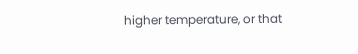higher temperature, or that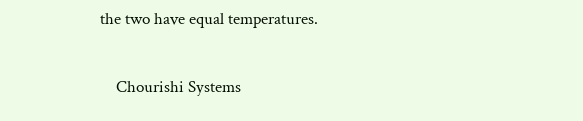the two have equal temperatures.

    Chourishi Systems